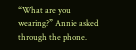“What are you wearing?” Annie asked through the phone.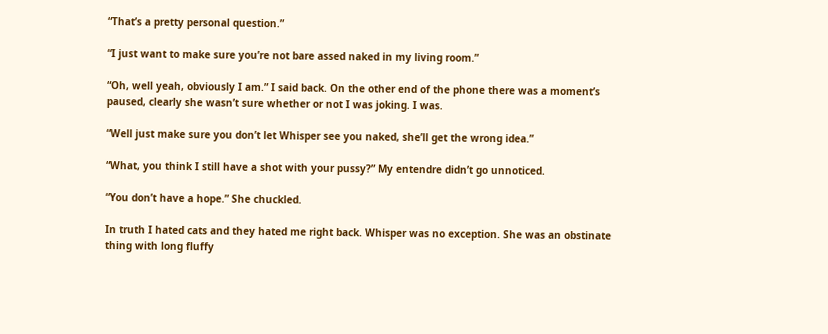“That’s a pretty personal question.”

“I just want to make sure you’re not bare assed naked in my living room.”

“Oh, well yeah, obviously I am.” I said back. On the other end of the phone there was a moment’s paused, clearly she wasn’t sure whether or not I was joking. I was.

“Well just make sure you don’t let Whisper see you naked, she’ll get the wrong idea.”

“What, you think I still have a shot with your pussy?” My entendre didn’t go unnoticed.

“You don’t have a hope.” She chuckled.

In truth I hated cats and they hated me right back. Whisper was no exception. She was an obstinate thing with long fluffy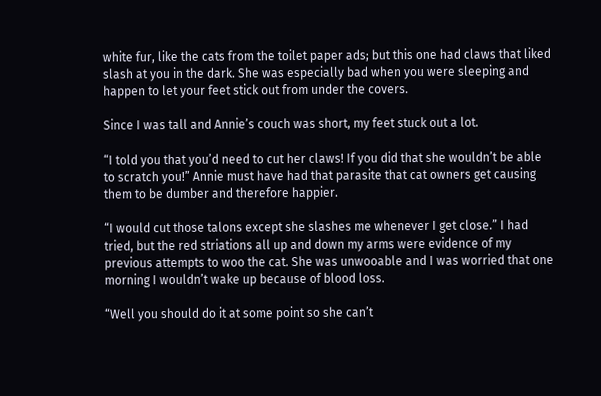white fur, like the cats from the toilet paper ads; but this one had claws that liked slash at you in the dark. She was especially bad when you were sleeping and happen to let your feet stick out from under the covers.

Since I was tall and Annie’s couch was short, my feet stuck out a lot.

“I told you that you’d need to cut her claws! If you did that she wouldn’t be able to scratch you!” Annie must have had that parasite that cat owners get causing them to be dumber and therefore happier.

“I would cut those talons except she slashes me whenever I get close.” I had tried, but the red striations all up and down my arms were evidence of my previous attempts to woo the cat. She was unwooable and I was worried that one morning I wouldn’t wake up because of blood loss.

“Well you should do it at some point so she can’t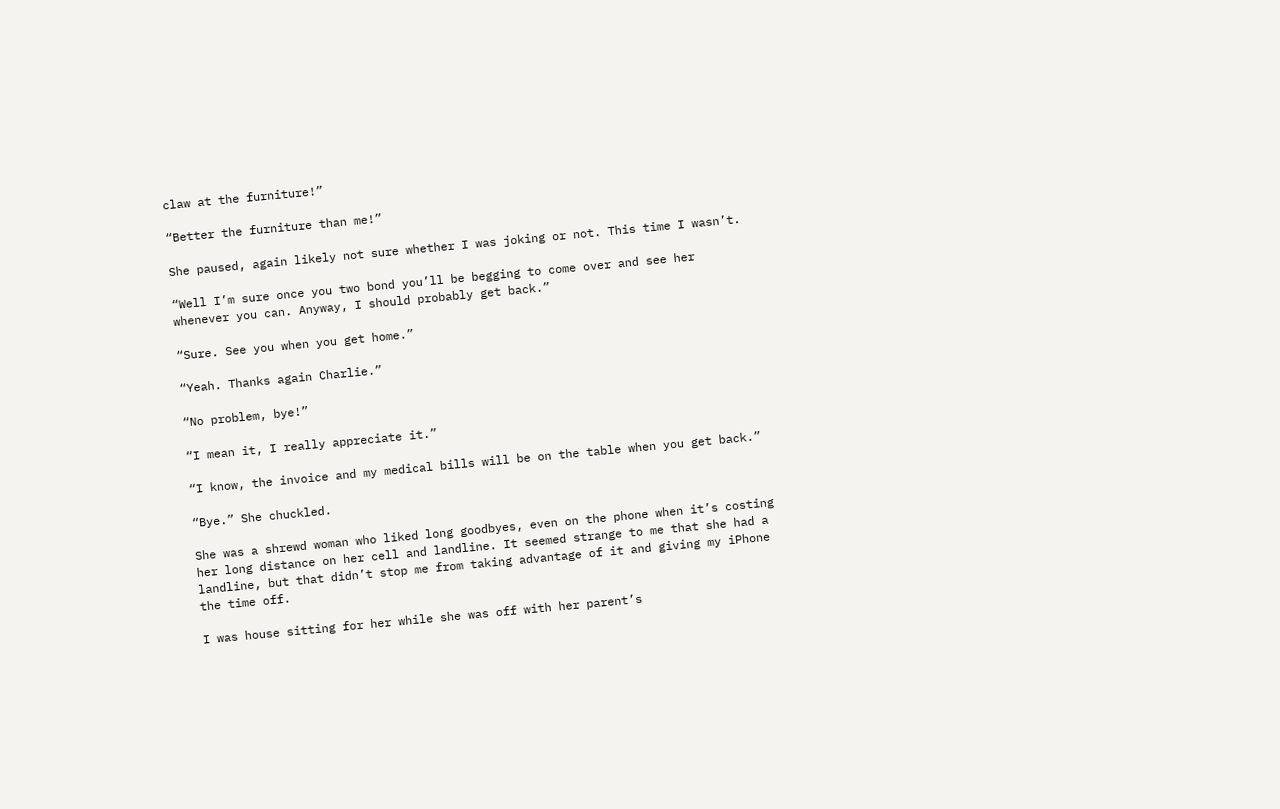claw at the furniture!”

“Better the furniture than me!”

She paused, again likely not sure whether I was joking or not. This time I wasn’t.

“Well I’m sure once you two bond you’ll be begging to come over and see her whenever you can. Anyway, I should probably get back.”

“Sure. See you when you get home.”

“Yeah. Thanks again Charlie.”

“No problem, bye!”

“I mean it, I really appreciate it.”

“I know, the invoice and my medical bills will be on the table when you get back.”

“Bye.” She chuckled.

She was a shrewd woman who liked long goodbyes, even on the phone when it’s costing her long distance on her cell and landline. It seemed strange to me that she had a landline, but that didn’t stop me from taking advantage of it and giving my iPhone the time off.

I was house sitting for her while she was off with her parent’s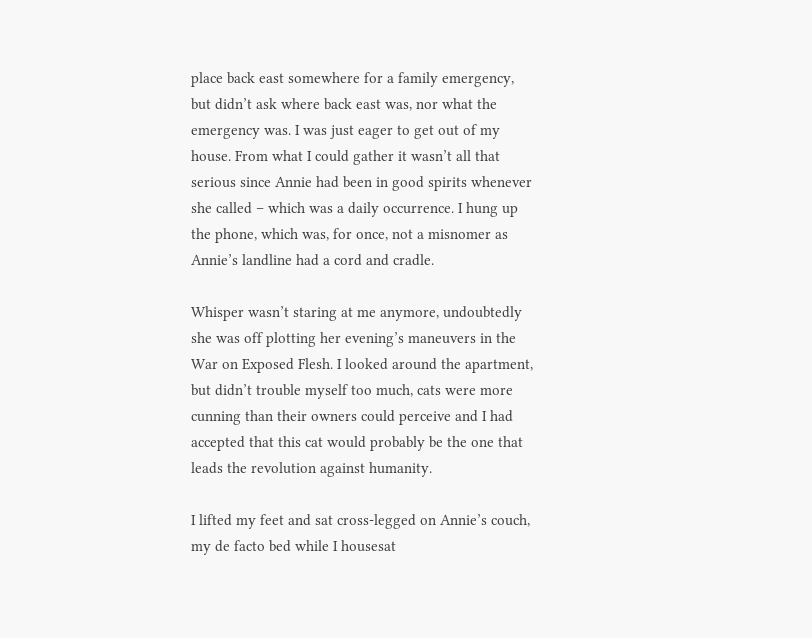place back east somewhere for a family emergency, but didn’t ask where back east was, nor what the emergency was. I was just eager to get out of my house. From what I could gather it wasn’t all that serious since Annie had been in good spirits whenever she called – which was a daily occurrence. I hung up the phone, which was, for once, not a misnomer as Annie’s landline had a cord and cradle.

Whisper wasn’t staring at me anymore, undoubtedly she was off plotting her evening’s maneuvers in the War on Exposed Flesh. I looked around the apartment, but didn’t trouble myself too much, cats were more cunning than their owners could perceive and I had accepted that this cat would probably be the one that leads the revolution against humanity.

I lifted my feet and sat cross-legged on Annie’s couch, my de facto bed while I housesat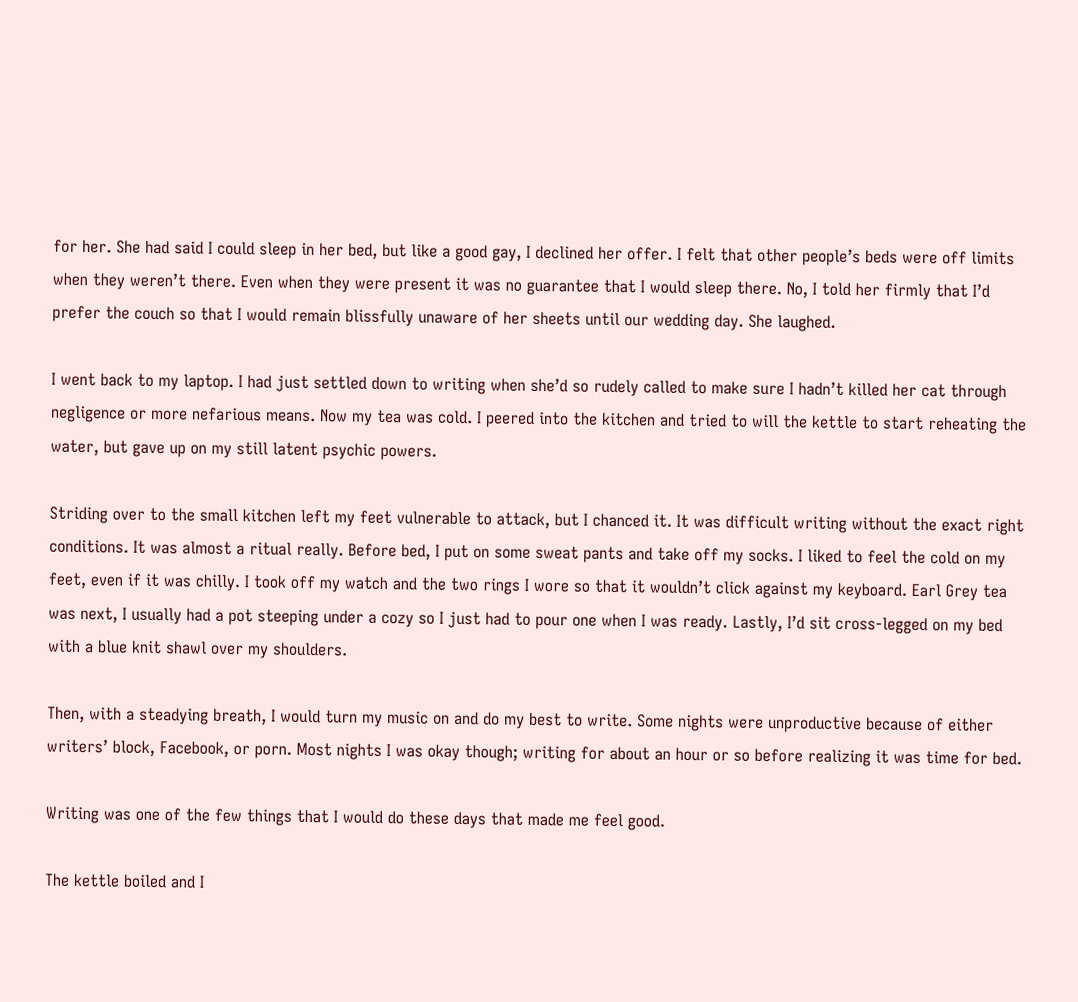for her. She had said I could sleep in her bed, but like a good gay, I declined her offer. I felt that other people’s beds were off limits when they weren’t there. Even when they were present it was no guarantee that I would sleep there. No, I told her firmly that I’d prefer the couch so that I would remain blissfully unaware of her sheets until our wedding day. She laughed.

I went back to my laptop. I had just settled down to writing when she’d so rudely called to make sure I hadn’t killed her cat through negligence or more nefarious means. Now my tea was cold. I peered into the kitchen and tried to will the kettle to start reheating the water, but gave up on my still latent psychic powers.

Striding over to the small kitchen left my feet vulnerable to attack, but I chanced it. It was difficult writing without the exact right conditions. It was almost a ritual really. Before bed, I put on some sweat pants and take off my socks. I liked to feel the cold on my feet, even if it was chilly. I took off my watch and the two rings I wore so that it wouldn’t click against my keyboard. Earl Grey tea was next, I usually had a pot steeping under a cozy so I just had to pour one when I was ready. Lastly, I’d sit cross-legged on my bed with a blue knit shawl over my shoulders.

Then, with a steadying breath, I would turn my music on and do my best to write. Some nights were unproductive because of either writers’ block, Facebook, or porn. Most nights I was okay though; writing for about an hour or so before realizing it was time for bed.

Writing was one of the few things that I would do these days that made me feel good.

The kettle boiled and I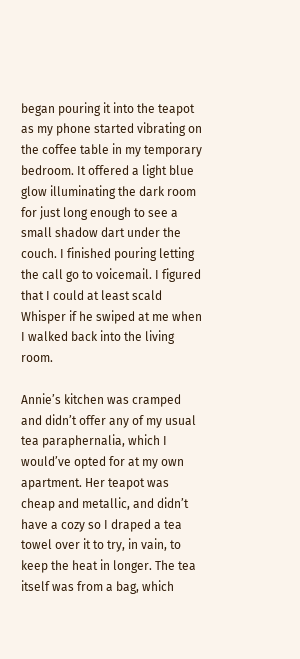began pouring it into the teapot as my phone started vibrating on the coffee table in my temporary bedroom. It offered a light blue glow illuminating the dark room for just long enough to see a small shadow dart under the couch. I finished pouring letting the call go to voicemail. I figured that I could at least scald Whisper if he swiped at me when I walked back into the living room.

Annie’s kitchen was cramped and didn’t offer any of my usual tea paraphernalia, which I would’ve opted for at my own apartment. Her teapot was cheap and metallic, and didn’t have a cozy so I draped a tea towel over it to try, in vain, to keep the heat in longer. The tea itself was from a bag, which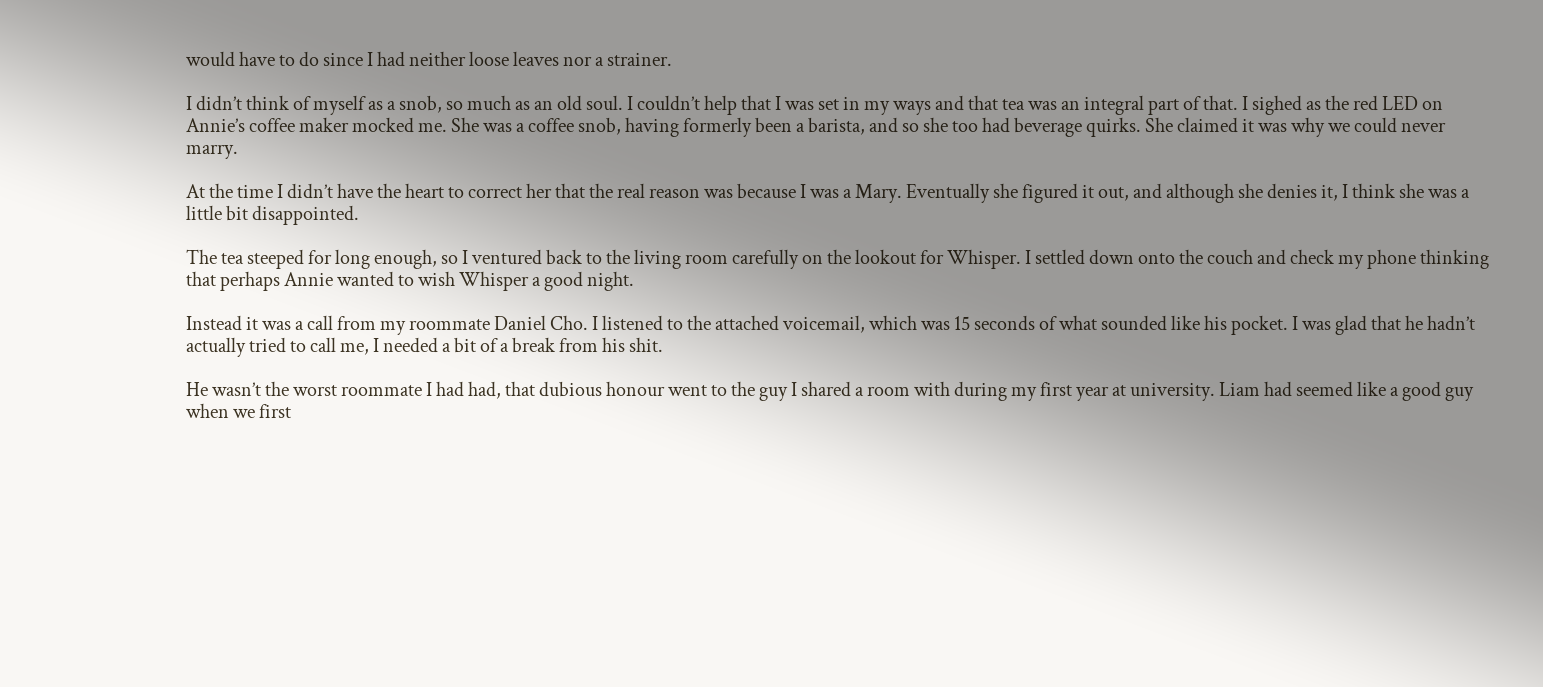would have to do since I had neither loose leaves nor a strainer.

I didn’t think of myself as a snob, so much as an old soul. I couldn’t help that I was set in my ways and that tea was an integral part of that. I sighed as the red LED on Annie’s coffee maker mocked me. She was a coffee snob, having formerly been a barista, and so she too had beverage quirks. She claimed it was why we could never marry.

At the time I didn’t have the heart to correct her that the real reason was because I was a Mary. Eventually she figured it out, and although she denies it, I think she was a little bit disappointed.

The tea steeped for long enough, so I ventured back to the living room carefully on the lookout for Whisper. I settled down onto the couch and check my phone thinking that perhaps Annie wanted to wish Whisper a good night.

Instead it was a call from my roommate Daniel Cho. I listened to the attached voicemail, which was 15 seconds of what sounded like his pocket. I was glad that he hadn’t actually tried to call me, I needed a bit of a break from his shit.

He wasn’t the worst roommate I had had, that dubious honour went to the guy I shared a room with during my first year at university. Liam had seemed like a good guy when we first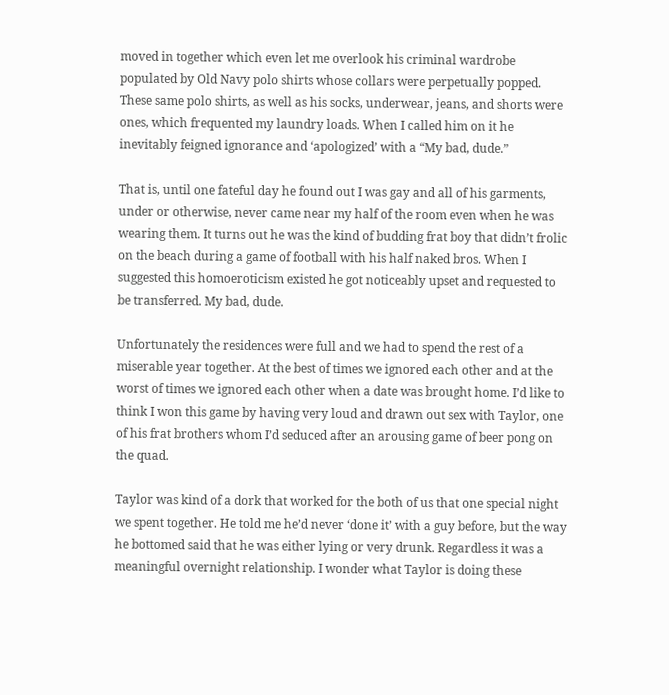moved in together which even let me overlook his criminal wardrobe populated by Old Navy polo shirts whose collars were perpetually popped. These same polo shirts, as well as his socks, underwear, jeans, and shorts were ones, which frequented my laundry loads. When I called him on it he inevitably feigned ignorance and ‘apologized’ with a “My bad, dude.”

That is, until one fateful day he found out I was gay and all of his garments, under or otherwise, never came near my half of the room even when he was wearing them. It turns out he was the kind of budding frat boy that didn’t frolic on the beach during a game of football with his half naked bros. When I suggested this homoeroticism existed he got noticeably upset and requested to be transferred. My bad, dude.

Unfortunately the residences were full and we had to spend the rest of a miserable year together. At the best of times we ignored each other and at the worst of times we ignored each other when a date was brought home. I’d like to think I won this game by having very loud and drawn out sex with Taylor, one of his frat brothers whom I’d seduced after an arousing game of beer pong on the quad.

Taylor was kind of a dork that worked for the both of us that one special night we spent together. He told me he’d never ‘done it’ with a guy before, but the way he bottomed said that he was either lying or very drunk. Regardless it was a meaningful overnight relationship. I wonder what Taylor is doing these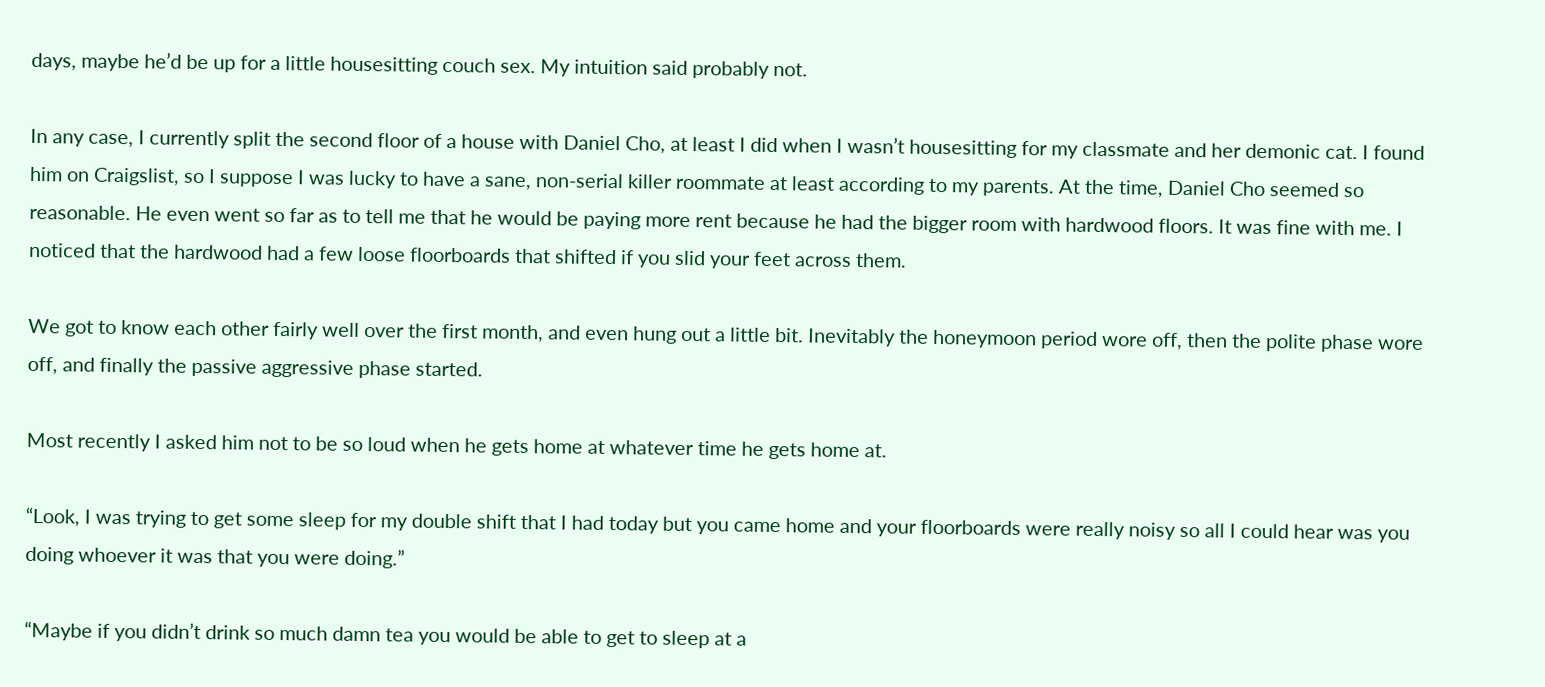days, maybe he’d be up for a little housesitting couch sex. My intuition said probably not.

In any case, I currently split the second floor of a house with Daniel Cho, at least I did when I wasn’t housesitting for my classmate and her demonic cat. I found him on Craigslist, so I suppose I was lucky to have a sane, non-serial killer roommate at least according to my parents. At the time, Daniel Cho seemed so reasonable. He even went so far as to tell me that he would be paying more rent because he had the bigger room with hardwood floors. It was fine with me. I noticed that the hardwood had a few loose floorboards that shifted if you slid your feet across them.

We got to know each other fairly well over the first month, and even hung out a little bit. Inevitably the honeymoon period wore off, then the polite phase wore off, and finally the passive aggressive phase started.

Most recently I asked him not to be so loud when he gets home at whatever time he gets home at.

“Look, I was trying to get some sleep for my double shift that I had today but you came home and your floorboards were really noisy so all I could hear was you doing whoever it was that you were doing.”

“Maybe if you didn’t drink so much damn tea you would be able to get to sleep at a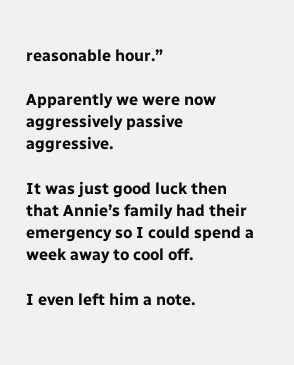reasonable hour.”

Apparently we were now aggressively passive aggressive.

It was just good luck then that Annie’s family had their emergency so I could spend a week away to cool off.

I even left him a note.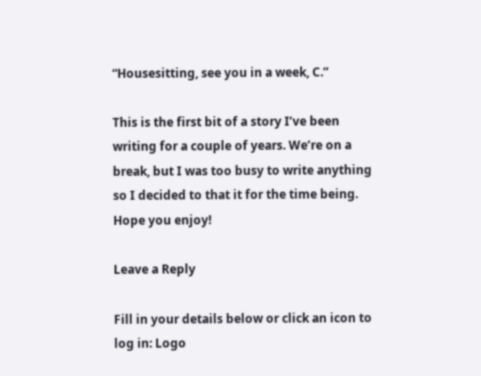“Housesitting, see you in a week, C.”

This is the first bit of a story I’ve been writing for a couple of years. We’re on a break, but I was too busy to write anything so I decided to that it for the time being. Hope you enjoy!

Leave a Reply

Fill in your details below or click an icon to log in: Logo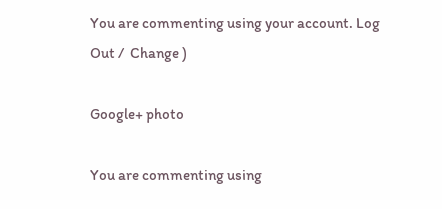You are commenting using your account. Log Out /  Change )

Google+ photo

You are commenting using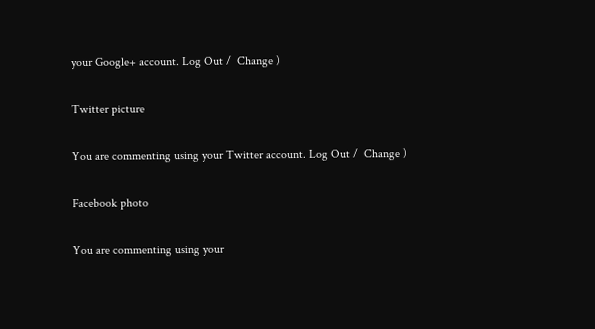your Google+ account. Log Out /  Change )

Twitter picture

You are commenting using your Twitter account. Log Out /  Change )

Facebook photo

You are commenting using your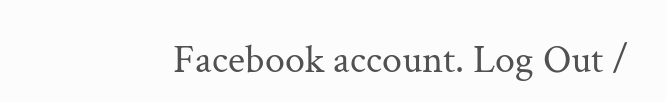Facebook account. Log Out /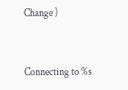Change )


Connecting to %s